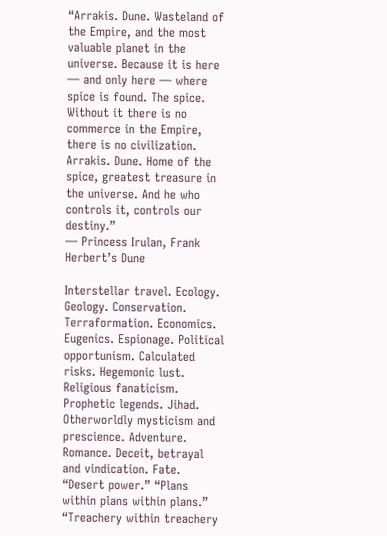“Arrakis. Dune. Wasteland of the Empire, and the most valuable planet in the universe. Because it is here — and only here — where spice is found. The spice. Without it there is no commerce in the Empire, there is no civilization. Arrakis. Dune. Home of the spice, greatest treasure in the universe. And he who controls it, controls our destiny.”
— Princess Irulan, Frank Herbert’s Dune

Interstellar travel. Ecology. Geology. Conservation. Terraformation. Economics. Eugenics. Espionage. Political opportunism. Calculated risks. Hegemonic lust. Religious fanaticism. Prophetic legends. Jihad. Otherworldly mysticism and prescience. Adventure. Romance. Deceit, betrayal and vindication. Fate. “Desert power.” “Plans within plans within plans.” “Treachery within treachery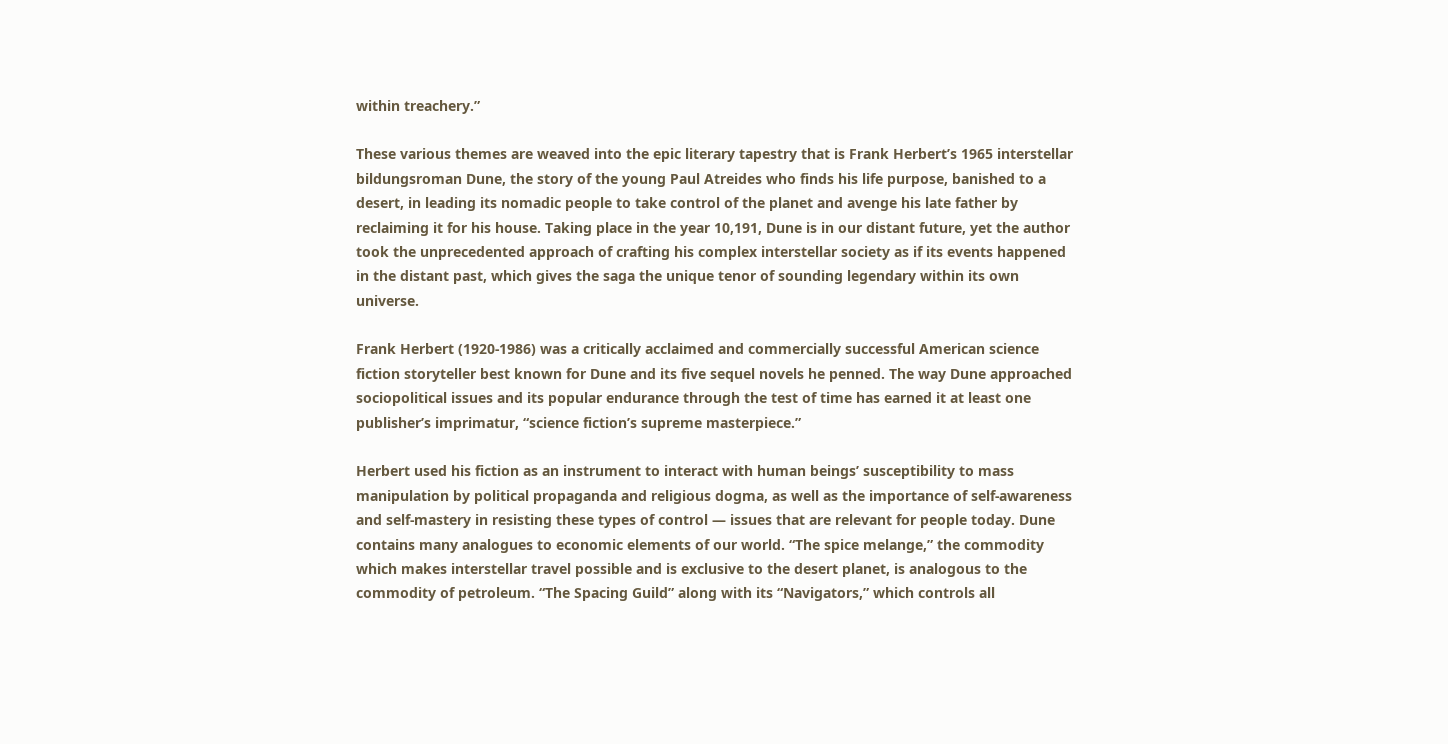within treachery.”

These various themes are weaved into the epic literary tapestry that is Frank Herbert’s 1965 interstellar bildungsroman Dune, the story of the young Paul Atreides who finds his life purpose, banished to a desert, in leading its nomadic people to take control of the planet and avenge his late father by reclaiming it for his house. Taking place in the year 10,191, Dune is in our distant future, yet the author took the unprecedented approach of crafting his complex interstellar society as if its events happened in the distant past, which gives the saga the unique tenor of sounding legendary within its own universe.

Frank Herbert (1920-1986) was a critically acclaimed and commercially successful American science fiction storyteller best known for Dune and its five sequel novels he penned. The way Dune approached sociopolitical issues and its popular endurance through the test of time has earned it at least one publisher’s imprimatur, “science fiction’s supreme masterpiece.”

Herbert used his fiction as an instrument to interact with human beings’ susceptibility to mass manipulation by political propaganda and religious dogma, as well as the importance of self-awareness and self-mastery in resisting these types of control — issues that are relevant for people today. Dune contains many analogues to economic elements of our world. “The spice melange,” the commodity which makes interstellar travel possible and is exclusive to the desert planet, is analogous to the commodity of petroleum. “The Spacing Guild” along with its “Navigators,” which controls all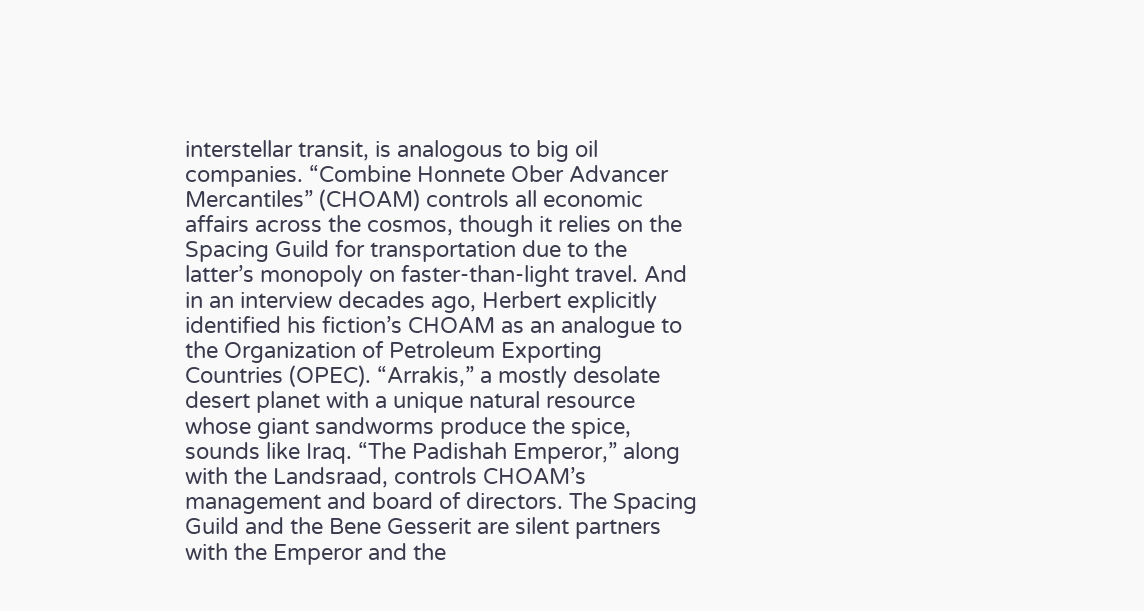interstellar transit, is analogous to big oil companies. “Combine Honnete Ober Advancer Mercantiles” (CHOAM) controls all economic affairs across the cosmos, though it relies on the Spacing Guild for transportation due to the latter’s monopoly on faster-than-light travel. And in an interview decades ago, Herbert explicitly identified his fiction’s CHOAM as an analogue to the Organization of Petroleum Exporting Countries (OPEC). “Arrakis,” a mostly desolate desert planet with a unique natural resource whose giant sandworms produce the spice, sounds like Iraq. “The Padishah Emperor,” along with the Landsraad, controls CHOAM’s management and board of directors. The Spacing Guild and the Bene Gesserit are silent partners with the Emperor and the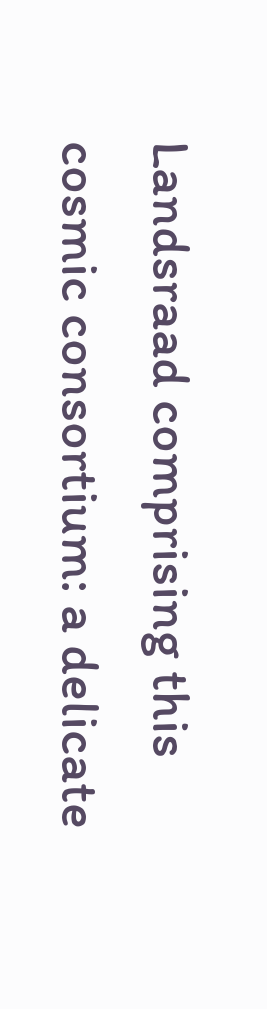Landsraad comprising this cosmic consortium: a delicate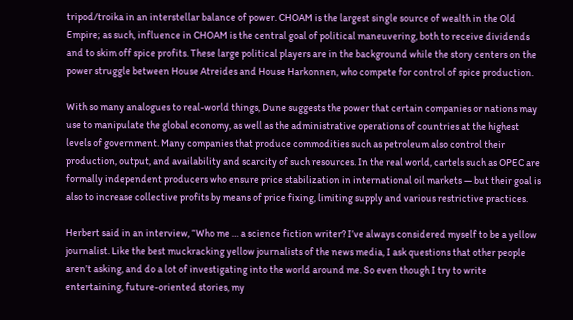tripod/troika in an interstellar balance of power. CHOAM is the largest single source of wealth in the Old Empire; as such, influence in CHOAM is the central goal of political maneuvering, both to receive dividends and to skim off spice profits. These large political players are in the background while the story centers on the power struggle between House Atreides and House Harkonnen, who compete for control of spice production.

With so many analogues to real-world things, Dune suggests the power that certain companies or nations may use to manipulate the global economy, as well as the administrative operations of countries at the highest levels of government. Many companies that produce commodities such as petroleum also control their production, output, and availability and scarcity of such resources. In the real world, cartels such as OPEC are formally independent producers who ensure price stabilization in international oil markets — but their goal is also to increase collective profits by means of price fixing, limiting supply and various restrictive practices.

Herbert said in an interview, “Who me … a science fiction writer? I’ve always considered myself to be a yellow journalist. Like the best muckracking yellow journalists of the news media, I ask questions that other people aren’t asking, and do a lot of investigating into the world around me. So even though I try to write entertaining, future-oriented stories, my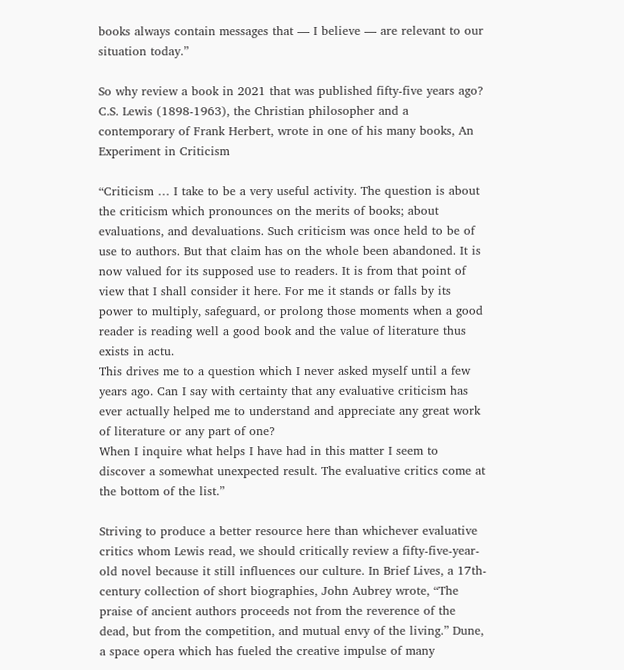books always contain messages that — I believe — are relevant to our situation today.”

So why review a book in 2021 that was published fifty-five years ago? C.S. Lewis (1898-1963), the Christian philosopher and a contemporary of Frank Herbert, wrote in one of his many books, An Experiment in Criticism

“Criticism … I take to be a very useful activity. The question is about the criticism which pronounces on the merits of books; about evaluations, and devaluations. Such criticism was once held to be of use to authors. But that claim has on the whole been abandoned. It is now valued for its supposed use to readers. It is from that point of view that I shall consider it here. For me it stands or falls by its power to multiply, safeguard, or prolong those moments when a good reader is reading well a good book and the value of literature thus exists in actu.
This drives me to a question which I never asked myself until a few years ago. Can I say with certainty that any evaluative criticism has ever actually helped me to understand and appreciate any great work of literature or any part of one?
When I inquire what helps I have had in this matter I seem to discover a somewhat unexpected result. The evaluative critics come at the bottom of the list.”

Striving to produce a better resource here than whichever evaluative critics whom Lewis read, we should critically review a fifty-five-year-old novel because it still influences our culture. In Brief Lives, a 17th-century collection of short biographies, John Aubrey wrote, “The praise of ancient authors proceeds not from the reverence of the dead, but from the competition, and mutual envy of the living.” Dune, a space opera which has fueled the creative impulse of many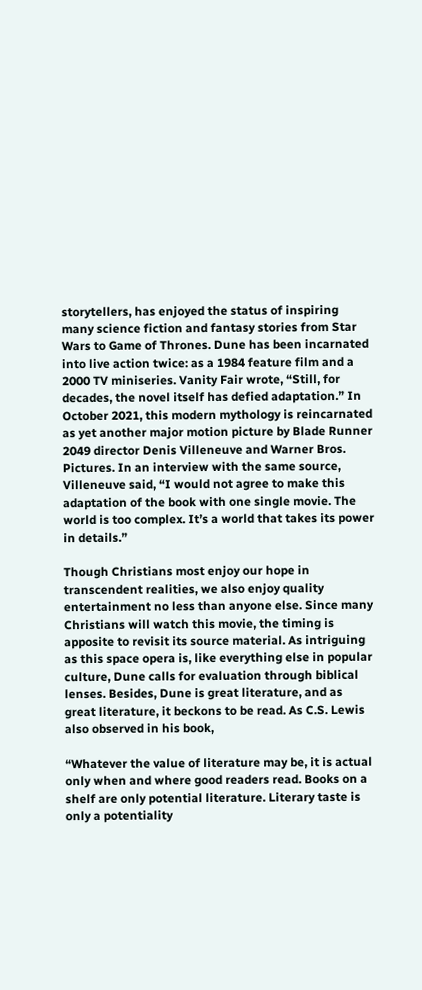storytellers, has enjoyed the status of inspiring many science fiction and fantasy stories from Star Wars to Game of Thrones. Dune has been incarnated into live action twice: as a 1984 feature film and a 2000 TV miniseries. Vanity Fair wrote, “Still, for decades, the novel itself has defied adaptation.” In October 2021, this modern mythology is reincarnated as yet another major motion picture by Blade Runner 2049 director Denis Villeneuve and Warner Bros. Pictures. In an interview with the same source, Villeneuve said, “I would not agree to make this adaptation of the book with one single movie. The world is too complex. It’s a world that takes its power in details.”

Though Christians most enjoy our hope in transcendent realities, we also enjoy quality entertainment no less than anyone else. Since many Christians will watch this movie, the timing is apposite to revisit its source material. As intriguing as this space opera is, like everything else in popular culture, Dune calls for evaluation through biblical lenses. Besides, Dune is great literature, and as great literature, it beckons to be read. As C.S. Lewis also observed in his book,

“Whatever the value of literature may be, it is actual only when and where good readers read. Books on a shelf are only potential literature. Literary taste is only a potentiality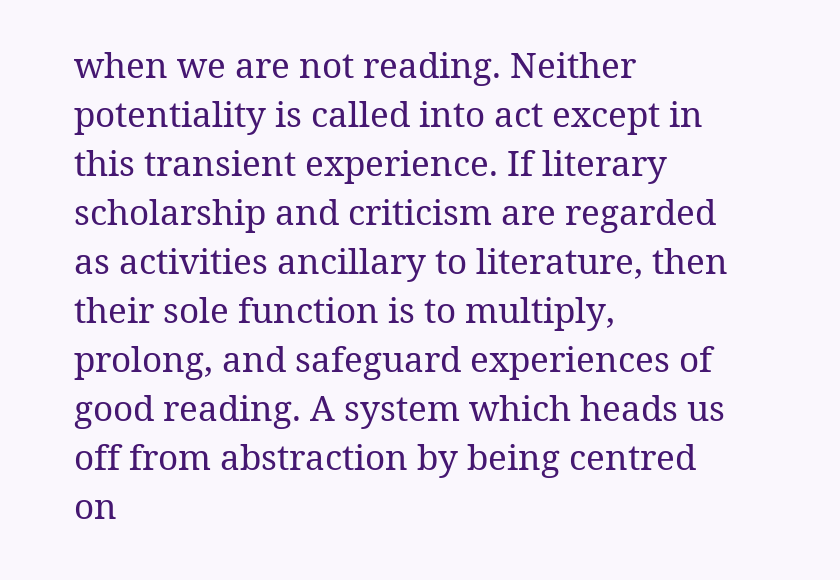when we are not reading. Neither potentiality is called into act except in this transient experience. If literary scholarship and criticism are regarded as activities ancillary to literature, then their sole function is to multiply, prolong, and safeguard experiences of good reading. A system which heads us off from abstraction by being centred on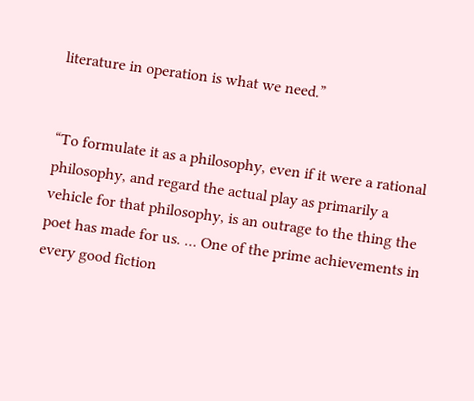literature in operation is what we need.”


“To formulate it as a philosophy, even if it were a rational philosophy, and regard the actual play as primarily a vehicle for that philosophy, is an outrage to the thing the poet has made for us. … One of the prime achievements in every good fiction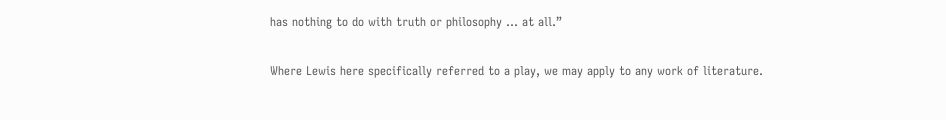has nothing to do with truth or philosophy … at all.”

Where Lewis here specifically referred to a play, we may apply to any work of literature.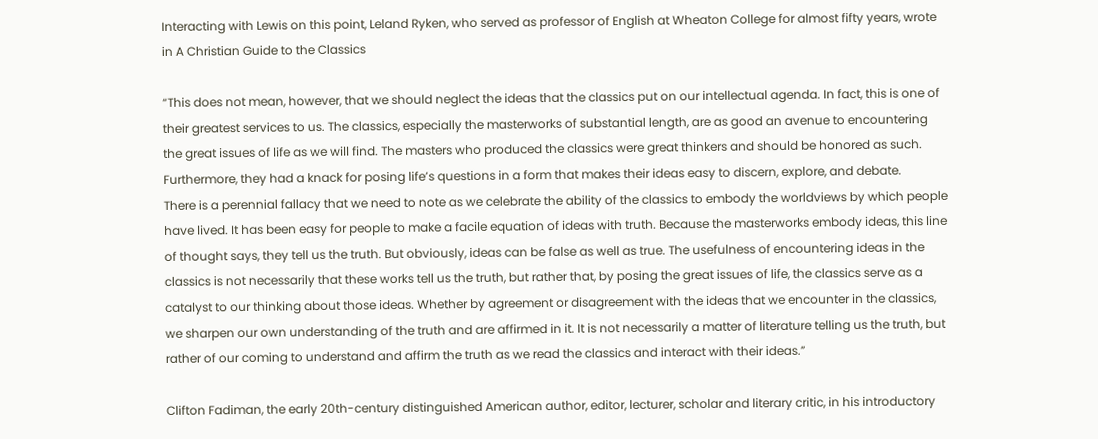Interacting with Lewis on this point, Leland Ryken, who served as professor of English at Wheaton College for almost fifty years, wrote in A Christian Guide to the Classics

“This does not mean, however, that we should neglect the ideas that the classics put on our intellectual agenda. In fact, this is one of their greatest services to us. The classics, especially the masterworks of substantial length, are as good an avenue to encountering the great issues of life as we will find. The masters who produced the classics were great thinkers and should be honored as such. Furthermore, they had a knack for posing life’s questions in a form that makes their ideas easy to discern, explore, and debate.
There is a perennial fallacy that we need to note as we celebrate the ability of the classics to embody the worldviews by which people have lived. It has been easy for people to make a facile equation of ideas with truth. Because the masterworks embody ideas, this line of thought says, they tell us the truth. But obviously, ideas can be false as well as true. The usefulness of encountering ideas in the classics is not necessarily that these works tell us the truth, but rather that, by posing the great issues of life, the classics serve as a catalyst to our thinking about those ideas. Whether by agreement or disagreement with the ideas that we encounter in the classics, we sharpen our own understanding of the truth and are affirmed in it. It is not necessarily a matter of literature telling us the truth, but rather of our coming to understand and affirm the truth as we read the classics and interact with their ideas.”

Clifton Fadiman, the early 20th-century distinguished American author, editor, lecturer, scholar and literary critic, in his introductory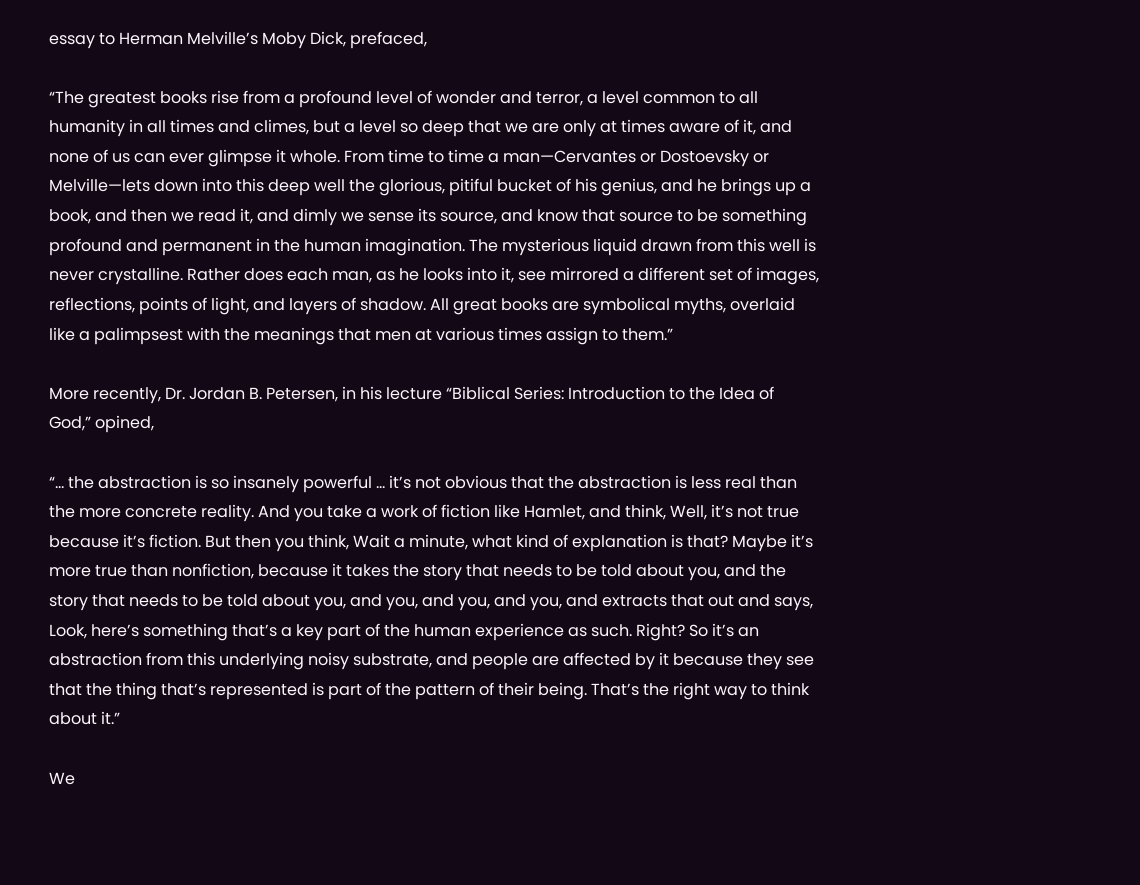essay to Herman Melville’s Moby Dick, prefaced,

“The greatest books rise from a profound level of wonder and terror, a level common to all humanity in all times and climes, but a level so deep that we are only at times aware of it, and none of us can ever glimpse it whole. From time to time a man—Cervantes or Dostoevsky or Melville—lets down into this deep well the glorious, pitiful bucket of his genius, and he brings up a book, and then we read it, and dimly we sense its source, and know that source to be something profound and permanent in the human imagination. The mysterious liquid drawn from this well is never crystalline. Rather does each man, as he looks into it, see mirrored a different set of images, reflections, points of light, and layers of shadow. All great books are symbolical myths, overlaid like a palimpsest with the meanings that men at various times assign to them.”

More recently, Dr. Jordan B. Petersen, in his lecture “Biblical Series: Introduction to the Idea of God,” opined,

“… the abstraction is so insanely powerful … it’s not obvious that the abstraction is less real than the more concrete reality. And you take a work of fiction like Hamlet, and think, Well, it’s not true because it’s fiction. But then you think, Wait a minute, what kind of explanation is that? Maybe it’s more true than nonfiction, because it takes the story that needs to be told about you, and the story that needs to be told about you, and you, and you, and you, and extracts that out and says, Look, here’s something that’s a key part of the human experience as such. Right? So it’s an abstraction from this underlying noisy substrate, and people are affected by it because they see that the thing that’s represented is part of the pattern of their being. That’s the right way to think about it.”

We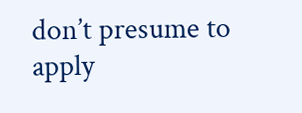don’t presume to apply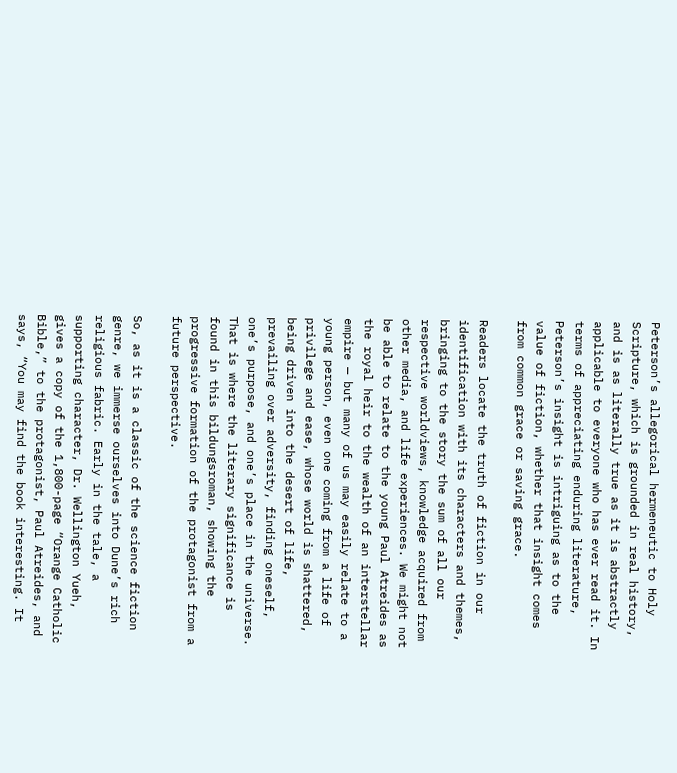Peterson’s allegorical hermeneutic to Holy Scripture, which is grounded in real history, and is as literally true as it is abstractly applicable to everyone who has ever read it. In terms of appreciating enduring literature, Peterson’s insight is intriguing as to the value of fiction, whether that insight comes from common grace or saving grace.

Readers locate the truth of fiction in our identification with its characters and themes, bringing to the story the sum of all our respective worldviews, knowledge acquired from other media, and life experiences. We might not be able to relate to the young Paul Atreides as the royal heir to the wealth of an interstellar empire — but many of us may easily relate to a young person, even one coming from a life of privilege and ease, whose world is shattered, being driven into the desert of life, prevailing over adversity, finding oneself, one’s purpose, and one’s place in the universe. That is where the literary significance is found in this bildungsroman, showing the progressive formation of the protagonist from a future perspective.

So, as it is a classic of the science fiction genre, we immerse ourselves into Dune’s rich religious fabric. Early in the tale, a supporting character, Dr. Wellington Yueh, gives a copy of the 1,800-page “Orange Catholic Bible,” to the protagonist, Paul Atreides, and says, “You may find the book interesting. It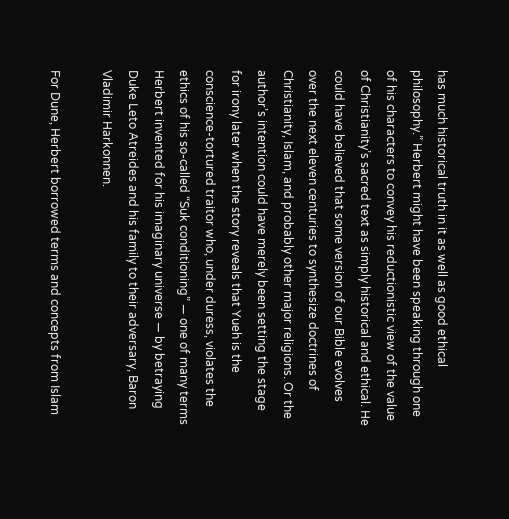has much historical truth in it as well as good ethical philosophy.” Herbert might have been speaking through one of his characters to convey his reductionistic view of the value of Christianity’s sacred text as simply historical and ethical. He could have believed that some version of our Bible evolves over the next eleven centuries to synthesize doctrines of Christianity, Islam, and probably other major religions. Or the author’s intention could have merely been setting the stage for irony later when the story reveals that Yueh is the conscience-tortured traitor who, under duress, violates the ethics of his so-called “Suk conditioning” — one of many terms Herbert invented for his imaginary universe — by betraying Duke Leto Atreides and his family to their adversary, Baron Vladimir Harkonnen.

For Dune, Herbert borrowed terms and concepts from Islam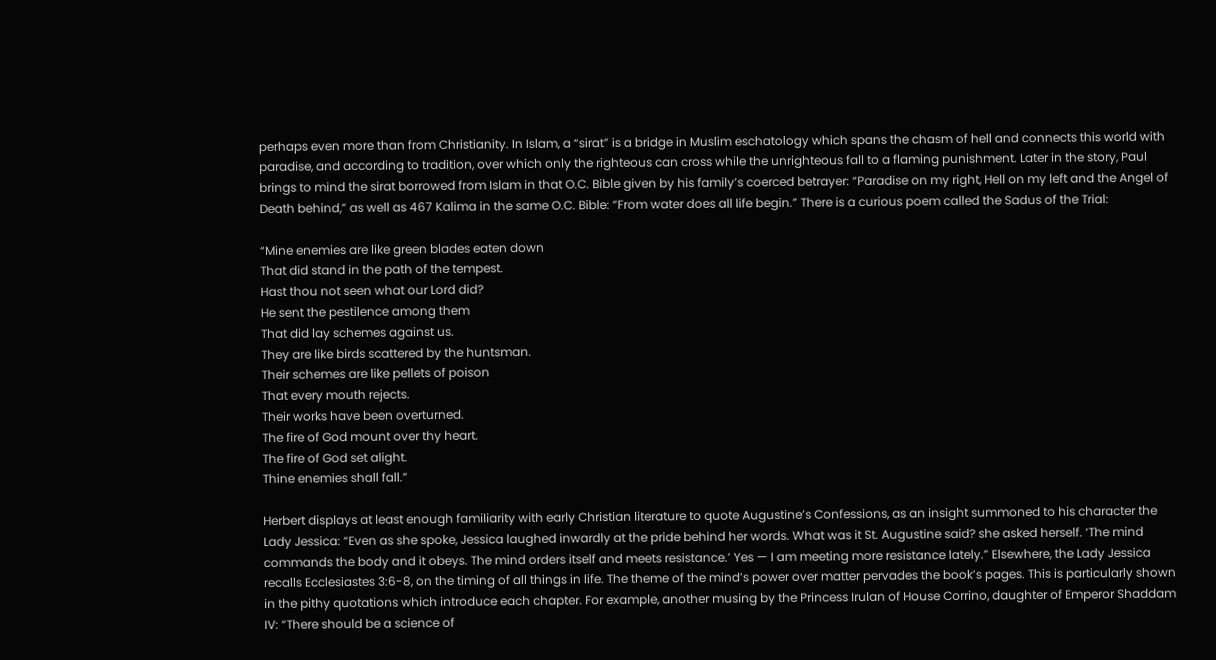perhaps even more than from Christianity. In Islam, a “sirat” is a bridge in Muslim eschatology which spans the chasm of hell and connects this world with paradise, and according to tradition, over which only the righteous can cross while the unrighteous fall to a flaming punishment. Later in the story, Paul brings to mind the sirat borrowed from Islam in that O.C. Bible given by his family’s coerced betrayer: “Paradise on my right, Hell on my left and the Angel of Death behind,” as well as 467 Kalima in the same O.C. Bible: “From water does all life begin.” There is a curious poem called the Sadus of the Trial:

“Mine enemies are like green blades eaten down
That did stand in the path of the tempest.
Hast thou not seen what our Lord did?
He sent the pestilence among them
That did lay schemes against us.
They are like birds scattered by the huntsman.
Their schemes are like pellets of poison
That every mouth rejects.
Their works have been overturned.
The fire of God mount over thy heart.
The fire of God set alight.
Thine enemies shall fall.”

Herbert displays at least enough familiarity with early Christian literature to quote Augustine’s Confessions, as an insight summoned to his character the Lady Jessica: “Even as she spoke, Jessica laughed inwardly at the pride behind her words. What was it St. Augustine said? she asked herself. ‘The mind commands the body and it obeys. The mind orders itself and meets resistance.’ Yes — I am meeting more resistance lately.” Elsewhere, the Lady Jessica recalls Ecclesiastes 3:6-8, on the timing of all things in life. The theme of the mind’s power over matter pervades the book’s pages. This is particularly shown in the pithy quotations which introduce each chapter. For example, another musing by the Princess Irulan of House Corrino, daughter of Emperor Shaddam IV: “There should be a science of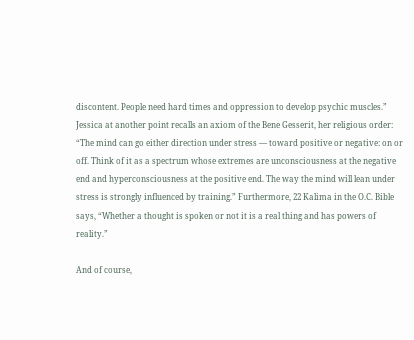discontent. People need hard times and oppression to develop psychic muscles.” Jessica at another point recalls an axiom of the Bene Gesserit, her religious order: “The mind can go either direction under stress — toward positive or negative: on or off. Think of it as a spectrum whose extremes are unconsciousness at the negative end and hyperconsciousness at the positive end. The way the mind will lean under stress is strongly influenced by training.” Furthermore, 22 Kalima in the O.C. Bible says, “Whether a thought is spoken or not it is a real thing and has powers of reality.”

And of course,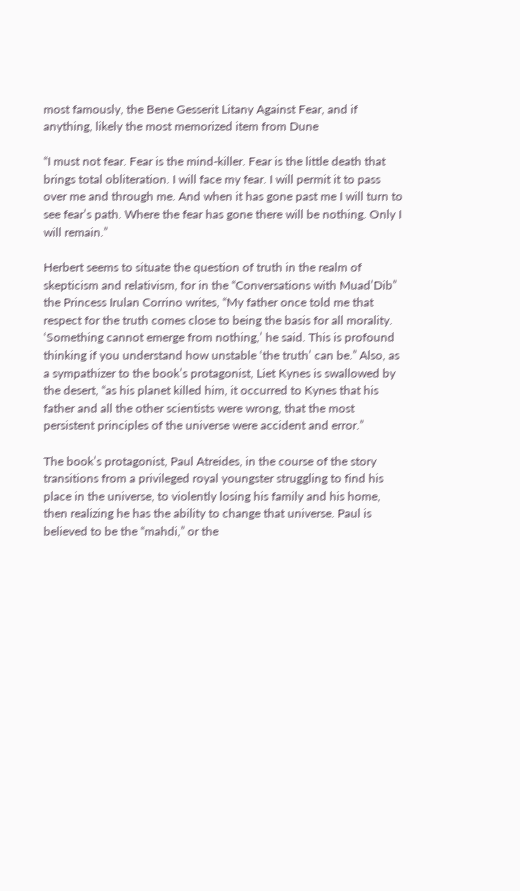most famously, the Bene Gesserit Litany Against Fear, and if anything, likely the most memorized item from Dune

“I must not fear. Fear is the mind-killer. Fear is the little death that brings total obliteration. I will face my fear. I will permit it to pass over me and through me. And when it has gone past me I will turn to see fear’s path. Where the fear has gone there will be nothing. Only I will remain.”

Herbert seems to situate the question of truth in the realm of skepticism and relativism, for in the “Conversations with Muad’Dib” the Princess Irulan Corrino writes, “My father once told me that respect for the truth comes close to being the basis for all morality. ‘Something cannot emerge from nothing,’ he said. This is profound thinking if you understand how unstable ‘the truth’ can be.” Also, as a sympathizer to the book’s protagonist, Liet Kynes is swallowed by the desert, “as his planet killed him, it occurred to Kynes that his father and all the other scientists were wrong, that the most persistent principles of the universe were accident and error.”

The book’s protagonist, Paul Atreides, in the course of the story transitions from a privileged royal youngster struggling to find his place in the universe, to violently losing his family and his home, then realizing he has the ability to change that universe. Paul is believed to be the “mahdi,” or the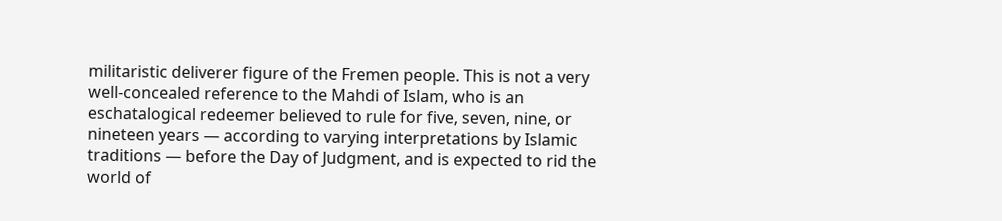militaristic deliverer figure of the Fremen people. This is not a very well-concealed reference to the Mahdi of Islam, who is an eschatalogical redeemer believed to rule for five, seven, nine, or nineteen years — according to varying interpretations by Islamic traditions — before the Day of Judgment, and is expected to rid the world of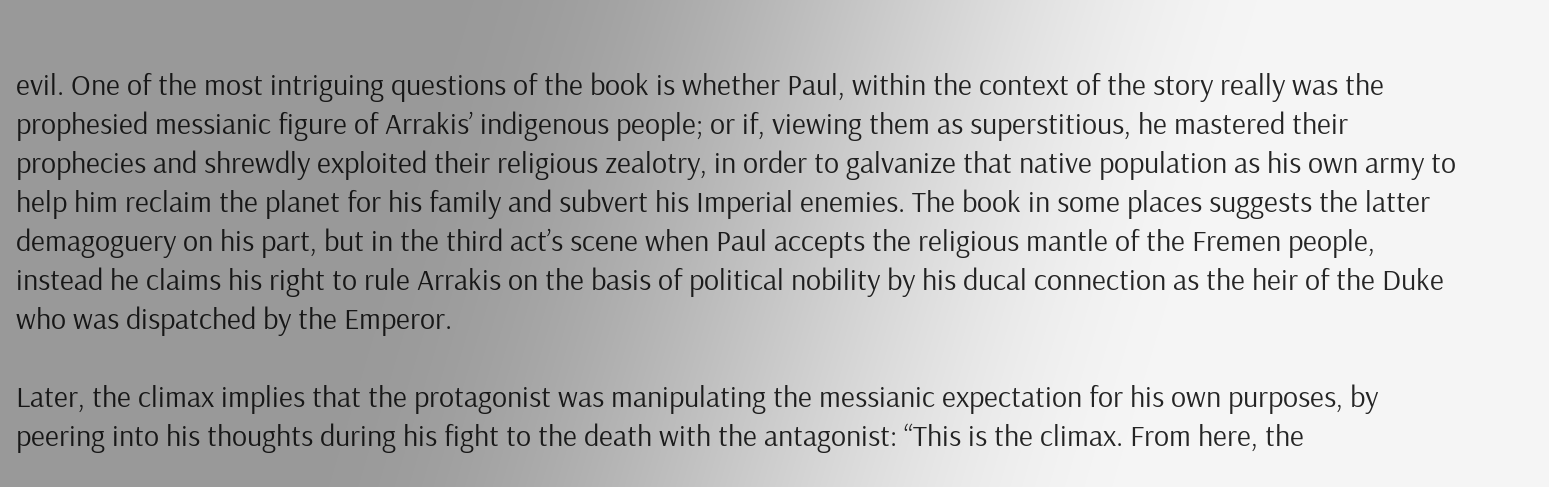evil. One of the most intriguing questions of the book is whether Paul, within the context of the story really was the prophesied messianic figure of Arrakis’ indigenous people; or if, viewing them as superstitious, he mastered their prophecies and shrewdly exploited their religious zealotry, in order to galvanize that native population as his own army to help him reclaim the planet for his family and subvert his Imperial enemies. The book in some places suggests the latter demagoguery on his part, but in the third act’s scene when Paul accepts the religious mantle of the Fremen people, instead he claims his right to rule Arrakis on the basis of political nobility by his ducal connection as the heir of the Duke who was dispatched by the Emperor.

Later, the climax implies that the protagonist was manipulating the messianic expectation for his own purposes, by peering into his thoughts during his fight to the death with the antagonist: “This is the climax. From here, the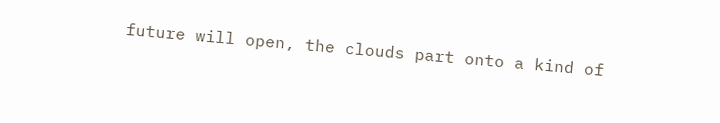future will open, the clouds part onto a kind of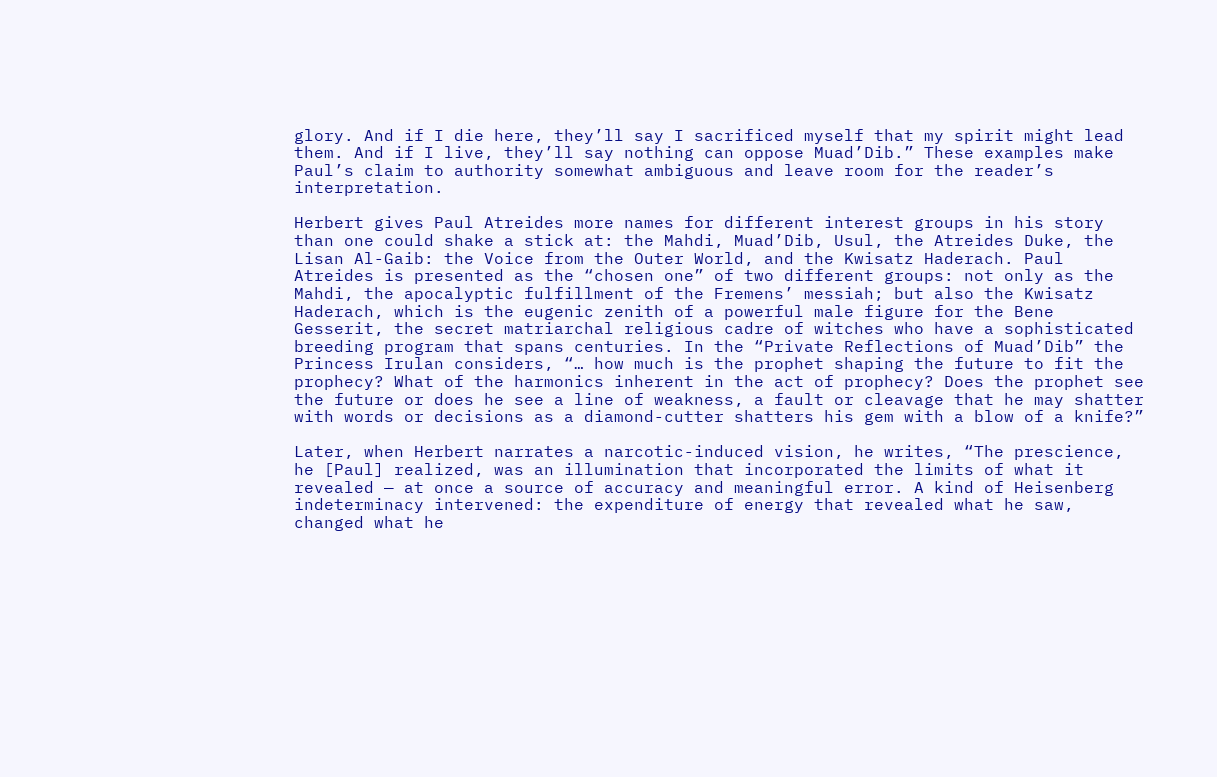glory. And if I die here, they’ll say I sacrificed myself that my spirit might lead them. And if I live, they’ll say nothing can oppose Muad’Dib.” These examples make Paul’s claim to authority somewhat ambiguous and leave room for the reader’s interpretation.

Herbert gives Paul Atreides more names for different interest groups in his story than one could shake a stick at: the Mahdi, Muad’Dib, Usul, the Atreides Duke, the Lisan Al-Gaib: the Voice from the Outer World, and the Kwisatz Haderach. Paul Atreides is presented as the “chosen one” of two different groups: not only as the Mahdi, the apocalyptic fulfillment of the Fremens’ messiah; but also the Kwisatz Haderach, which is the eugenic zenith of a powerful male figure for the Bene Gesserit, the secret matriarchal religious cadre of witches who have a sophisticated breeding program that spans centuries. In the “Private Reflections of Muad’Dib” the Princess Irulan considers, “… how much is the prophet shaping the future to fit the prophecy? What of the harmonics inherent in the act of prophecy? Does the prophet see the future or does he see a line of weakness, a fault or cleavage that he may shatter with words or decisions as a diamond-cutter shatters his gem with a blow of a knife?”

Later, when Herbert narrates a narcotic-induced vision, he writes, “The prescience, he [Paul] realized, was an illumination that incorporated the limits of what it revealed — at once a source of accuracy and meaningful error. A kind of Heisenberg indeterminacy intervened: the expenditure of energy that revealed what he saw, changed what he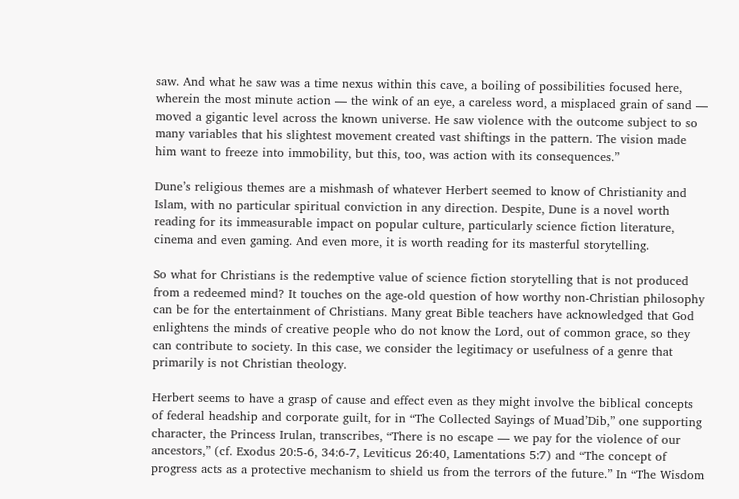saw. And what he saw was a time nexus within this cave, a boiling of possibilities focused here, wherein the most minute action — the wink of an eye, a careless word, a misplaced grain of sand — moved a gigantic level across the known universe. He saw violence with the outcome subject to so many variables that his slightest movement created vast shiftings in the pattern. The vision made him want to freeze into immobility, but this, too, was action with its consequences.”

Dune’s religious themes are a mishmash of whatever Herbert seemed to know of Christianity and Islam, with no particular spiritual conviction in any direction. Despite, Dune is a novel worth reading for its immeasurable impact on popular culture, particularly science fiction literature, cinema and even gaming. And even more, it is worth reading for its masterful storytelling.

So what for Christians is the redemptive value of science fiction storytelling that is not produced from a redeemed mind? It touches on the age-old question of how worthy non-Christian philosophy can be for the entertainment of Christians. Many great Bible teachers have acknowledged that God enlightens the minds of creative people who do not know the Lord, out of common grace, so they can contribute to society. In this case, we consider the legitimacy or usefulness of a genre that primarily is not Christian theology.

Herbert seems to have a grasp of cause and effect even as they might involve the biblical concepts of federal headship and corporate guilt, for in “The Collected Sayings of Muad’Dib,” one supporting character, the Princess Irulan, transcribes, “There is no escape — we pay for the violence of our ancestors,” (cf. Exodus 20:5-6, 34:6-7, Leviticus 26:40, Lamentations 5:7) and “The concept of progress acts as a protective mechanism to shield us from the terrors of the future.” In “The Wisdom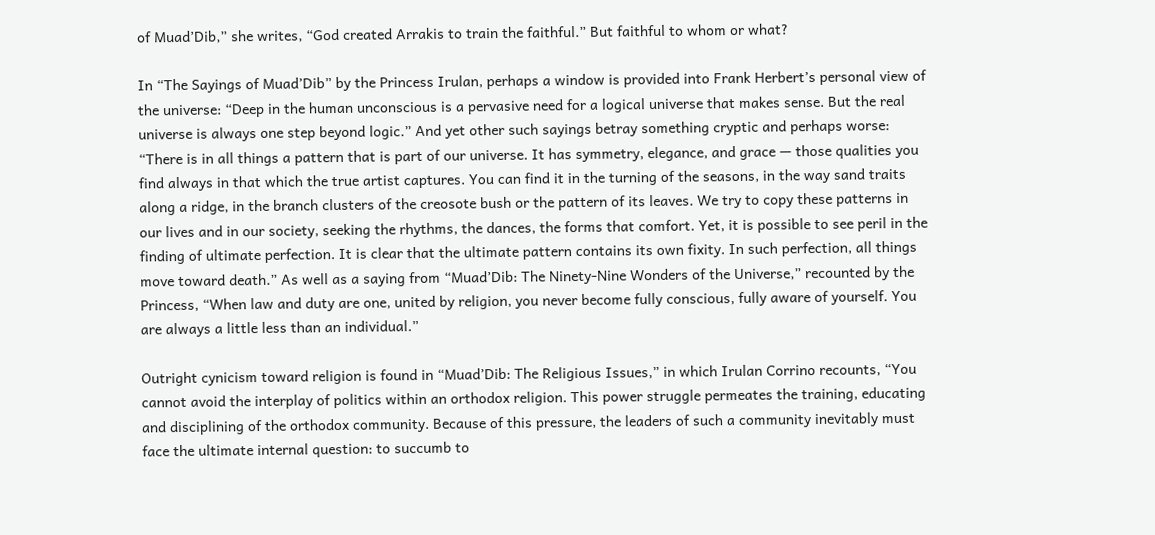of Muad’Dib,” she writes, “God created Arrakis to train the faithful.” But faithful to whom or what?

In “The Sayings of Muad’Dib” by the Princess Irulan, perhaps a window is provided into Frank Herbert’s personal view of the universe: “Deep in the human unconscious is a pervasive need for a logical universe that makes sense. But the real universe is always one step beyond logic.” And yet other such sayings betray something cryptic and perhaps worse: “There is in all things a pattern that is part of our universe. It has symmetry, elegance, and grace — those qualities you find always in that which the true artist captures. You can find it in the turning of the seasons, in the way sand traits along a ridge, in the branch clusters of the creosote bush or the pattern of its leaves. We try to copy these patterns in our lives and in our society, seeking the rhythms, the dances, the forms that comfort. Yet, it is possible to see peril in the finding of ultimate perfection. It is clear that the ultimate pattern contains its own fixity. In such perfection, all things move toward death.” As well as a saying from “Muad’Dib: The Ninety-Nine Wonders of the Universe,” recounted by the Princess, “When law and duty are one, united by religion, you never become fully conscious, fully aware of yourself. You are always a little less than an individual.”

Outright cynicism toward religion is found in “Muad’Dib: The Religious Issues,” in which Irulan Corrino recounts, “You cannot avoid the interplay of politics within an orthodox religion. This power struggle permeates the training, educating and disciplining of the orthodox community. Because of this pressure, the leaders of such a community inevitably must face the ultimate internal question: to succumb to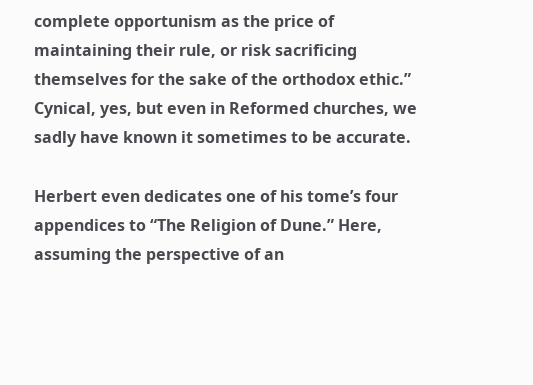complete opportunism as the price of maintaining their rule, or risk sacrificing themselves for the sake of the orthodox ethic.” Cynical, yes, but even in Reformed churches, we sadly have known it sometimes to be accurate.

Herbert even dedicates one of his tome’s four appendices to “The Religion of Dune.” Here, assuming the perspective of an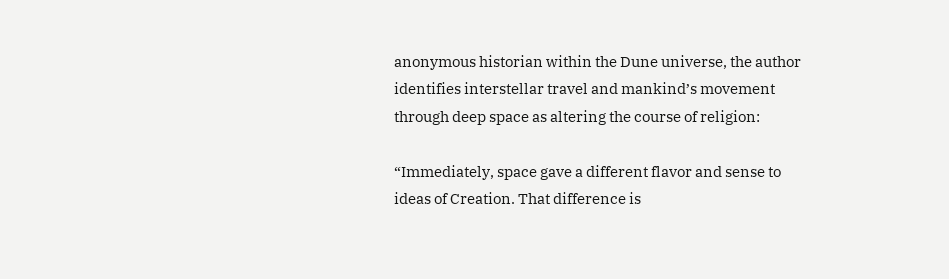anonymous historian within the Dune universe, the author identifies interstellar travel and mankind’s movement through deep space as altering the course of religion:

“Immediately, space gave a different flavor and sense to ideas of Creation. That difference is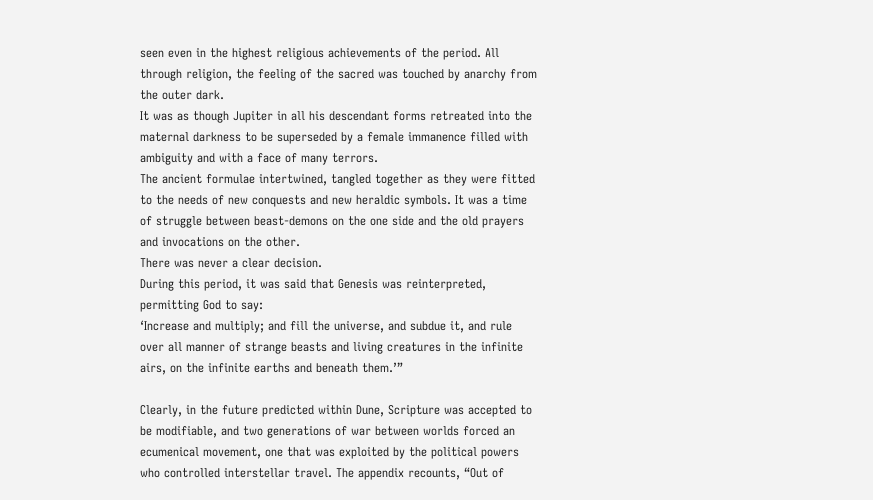seen even in the highest religious achievements of the period. All through religion, the feeling of the sacred was touched by anarchy from the outer dark.
It was as though Jupiter in all his descendant forms retreated into the maternal darkness to be superseded by a female immanence filled with ambiguity and with a face of many terrors.
The ancient formulae intertwined, tangled together as they were fitted to the needs of new conquests and new heraldic symbols. It was a time of struggle between beast-demons on the one side and the old prayers and invocations on the other.
There was never a clear decision.
During this period, it was said that Genesis was reinterpreted, permitting God to say:
‘Increase and multiply; and fill the universe, and subdue it, and rule over all manner of strange beasts and living creatures in the infinite airs, on the infinite earths and beneath them.’”

Clearly, in the future predicted within Dune, Scripture was accepted to be modifiable, and two generations of war between worlds forced an ecumenical movement, one that was exploited by the political powers who controlled interstellar travel. The appendix recounts, “Out of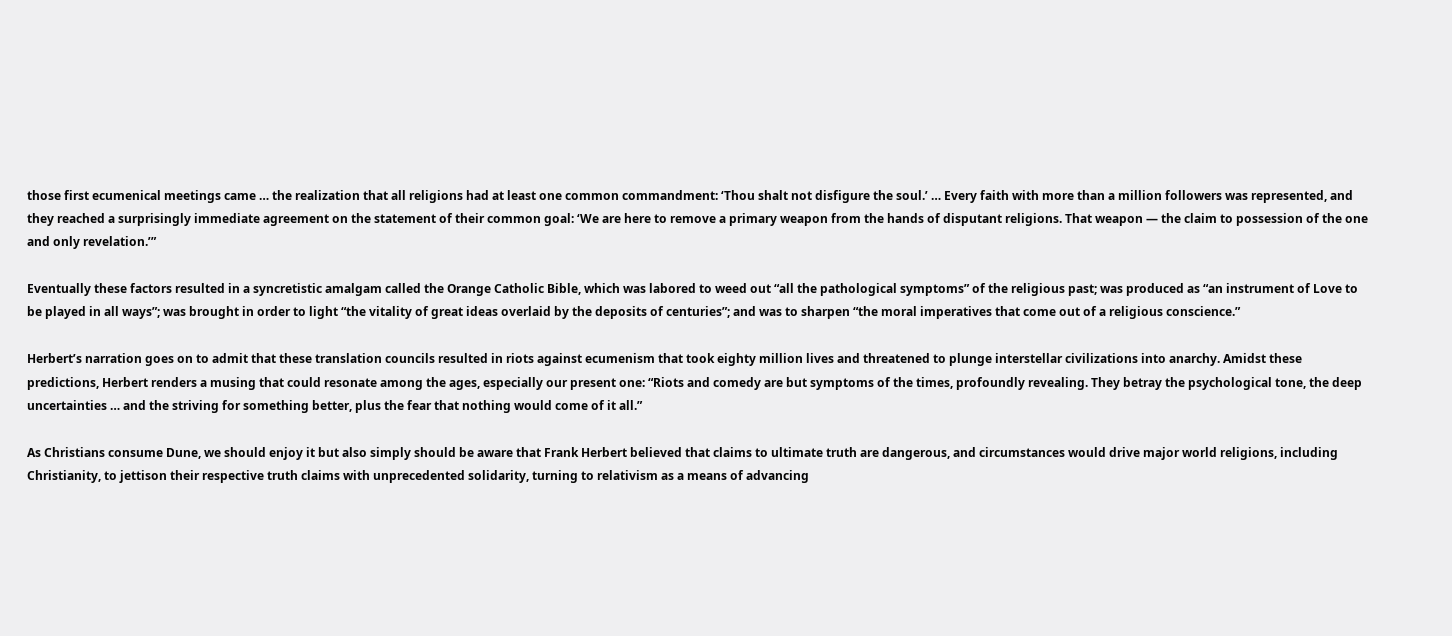those first ecumenical meetings came … the realization that all religions had at least one common commandment: ‘Thou shalt not disfigure the soul.’ … Every faith with more than a million followers was represented, and they reached a surprisingly immediate agreement on the statement of their common goal: ‘We are here to remove a primary weapon from the hands of disputant religions. That weapon — the claim to possession of the one and only revelation.’”

Eventually these factors resulted in a syncretistic amalgam called the Orange Catholic Bible, which was labored to weed out “all the pathological symptoms” of the religious past; was produced as “an instrument of Love to be played in all ways”; was brought in order to light “the vitality of great ideas overlaid by the deposits of centuries”; and was to sharpen “the moral imperatives that come out of a religious conscience.”

Herbert’s narration goes on to admit that these translation councils resulted in riots against ecumenism that took eighty million lives and threatened to plunge interstellar civilizations into anarchy. Amidst these predictions, Herbert renders a musing that could resonate among the ages, especially our present one: “Riots and comedy are but symptoms of the times, profoundly revealing. They betray the psychological tone, the deep uncertainties … and the striving for something better, plus the fear that nothing would come of it all.”

As Christians consume Dune, we should enjoy it but also simply should be aware that Frank Herbert believed that claims to ultimate truth are dangerous, and circumstances would drive major world religions, including Christianity, to jettison their respective truth claims with unprecedented solidarity, turning to relativism as a means of advancing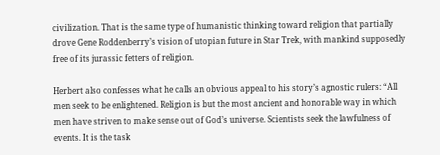civilization. That is the same type of humanistic thinking toward religion that partially drove Gene Roddenberry’s vision of utopian future in Star Trek, with mankind supposedly free of its jurassic fetters of religion.

Herbert also confesses what he calls an obvious appeal to his story’s agnostic rulers: “All men seek to be enlightened. Religion is but the most ancient and honorable way in which men have striven to make sense out of God’s universe. Scientists seek the lawfulness of events. It is the task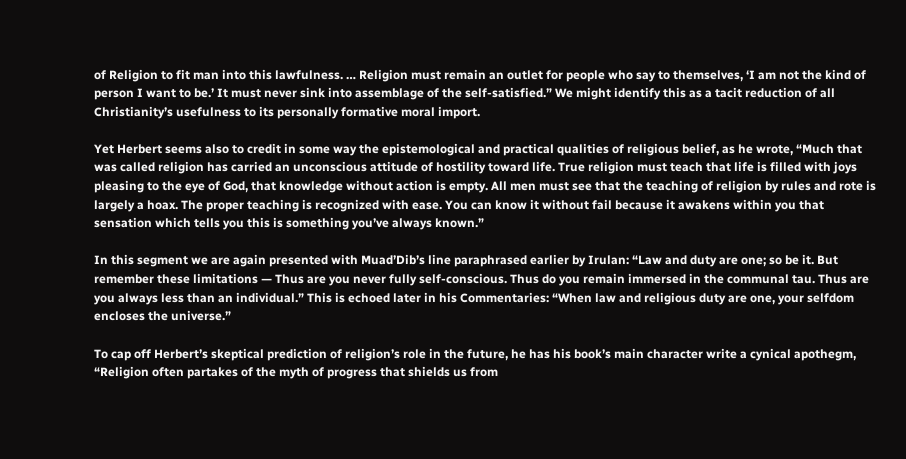of Religion to fit man into this lawfulness. … Religion must remain an outlet for people who say to themselves, ‘I am not the kind of person I want to be.’ It must never sink into assemblage of the self-satisfied.” We might identify this as a tacit reduction of all Christianity’s usefulness to its personally formative moral import.

Yet Herbert seems also to credit in some way the epistemological and practical qualities of religious belief, as he wrote, “Much that was called religion has carried an unconscious attitude of hostility toward life. True religion must teach that life is filled with joys pleasing to the eye of God, that knowledge without action is empty. All men must see that the teaching of religion by rules and rote is largely a hoax. The proper teaching is recognized with ease. You can know it without fail because it awakens within you that sensation which tells you this is something you’ve always known.”

In this segment we are again presented with Muad’Dib’s line paraphrased earlier by Irulan: “Law and duty are one; so be it. But remember these limitations — Thus are you never fully self-conscious. Thus do you remain immersed in the communal tau. Thus are you always less than an individual.” This is echoed later in his Commentaries: “When law and religious duty are one, your selfdom encloses the universe.”

To cap off Herbert’s skeptical prediction of religion’s role in the future, he has his book’s main character write a cynical apothegm, “Religion often partakes of the myth of progress that shields us from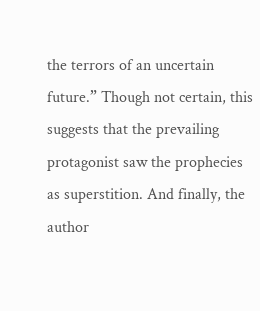the terrors of an uncertain future.” Though not certain, this suggests that the prevailing protagonist saw the prophecies as superstition. And finally, the author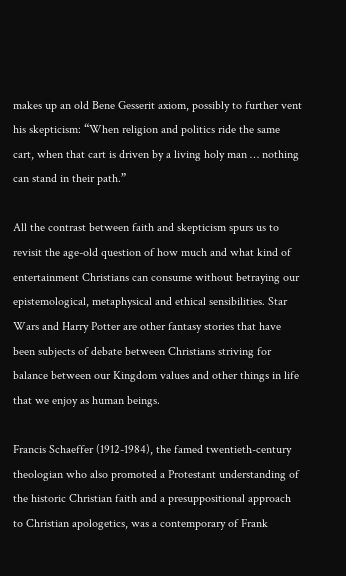makes up an old Bene Gesserit axiom, possibly to further vent his skepticism: “When religion and politics ride the same cart, when that cart is driven by a living holy man … nothing can stand in their path.”

All the contrast between faith and skepticism spurs us to revisit the age-old question of how much and what kind of entertainment Christians can consume without betraying our epistemological, metaphysical and ethical sensibilities. Star Wars and Harry Potter are other fantasy stories that have been subjects of debate between Christians striving for balance between our Kingdom values and other things in life that we enjoy as human beings.

Francis Schaeffer (1912-1984), the famed twentieth-century theologian who also promoted a Protestant understanding of the historic Christian faith and a presuppositional approach to Christian apologetics, was a contemporary of Frank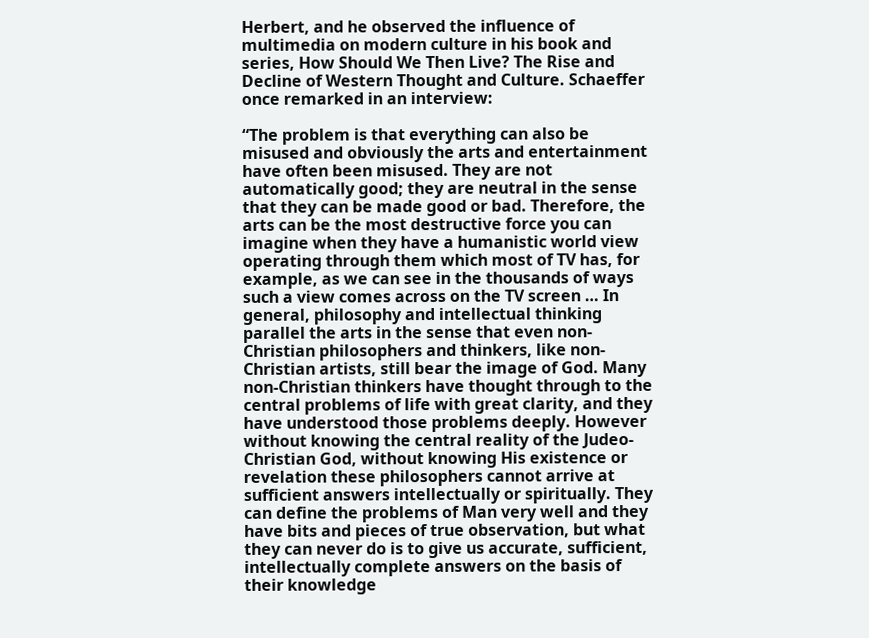Herbert, and he observed the influence of multimedia on modern culture in his book and series, How Should We Then Live? The Rise and Decline of Western Thought and Culture. Schaeffer once remarked in an interview:

“The problem is that everything can also be misused and obviously the arts and entertainment have often been misused. They are not automatically good; they are neutral in the sense that they can be made good or bad. Therefore, the arts can be the most destructive force you can imagine when they have a humanistic world view operating through them which most of TV has, for example, as we can see in the thousands of ways such a view comes across on the TV screen … In general, philosophy and intellectual thinking parallel the arts in the sense that even non-Christian philosophers and thinkers, like non-Christian artists, still bear the image of God. Many non-Christian thinkers have thought through to the central problems of life with great clarity, and they have understood those problems deeply. However without knowing the central reality of the Judeo-Christian God, without knowing His existence or revelation these philosophers cannot arrive at sufficient answers intellectually or spiritually. They can define the problems of Man very well and they have bits and pieces of true observation, but what they can never do is to give us accurate, sufficient, intellectually complete answers on the basis of their knowledge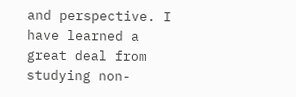and perspective. I have learned a great deal from studying non-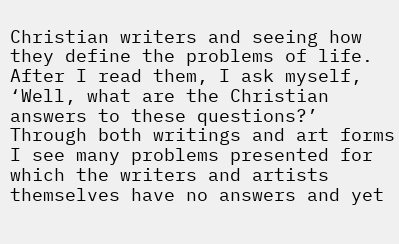Christian writers and seeing how they define the problems of life. After I read them, I ask myself, ‘Well, what are the Christian answers to these questions?’ Through both writings and art forms I see many problems presented for which the writers and artists themselves have no answers and yet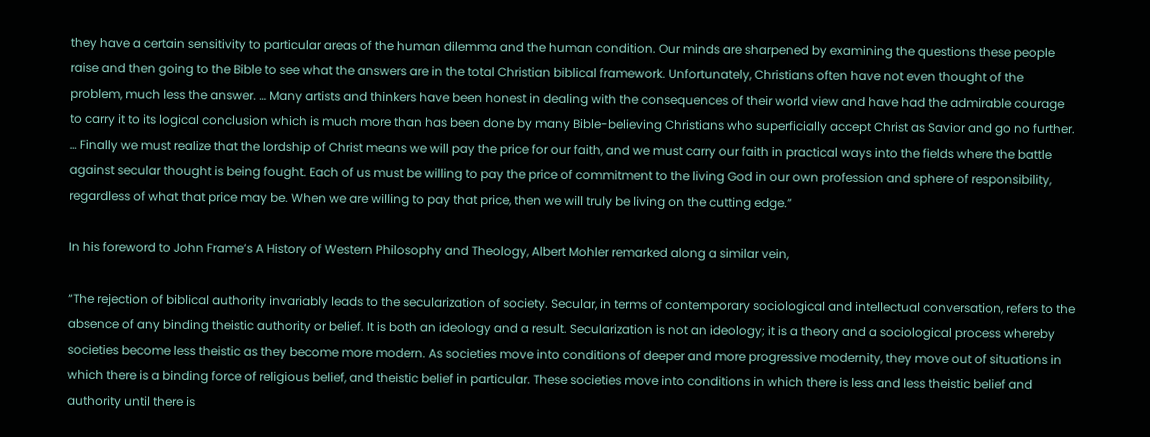they have a certain sensitivity to particular areas of the human dilemma and the human condition. Our minds are sharpened by examining the questions these people raise and then going to the Bible to see what the answers are in the total Christian biblical framework. Unfortunately, Christians often have not even thought of the problem, much less the answer. … Many artists and thinkers have been honest in dealing with the consequences of their world view and have had the admirable courage to carry it to its logical conclusion which is much more than has been done by many Bible-believing Christians who superficially accept Christ as Savior and go no further. … Finally we must realize that the lordship of Christ means we will pay the price for our faith, and we must carry our faith in practical ways into the fields where the battle against secular thought is being fought. Each of us must be willing to pay the price of commitment to the living God in our own profession and sphere of responsibility, regardless of what that price may be. When we are willing to pay that price, then we will truly be living on the cutting edge.”

In his foreword to John Frame’s A History of Western Philosophy and Theology, Albert Mohler remarked along a similar vein,

“The rejection of biblical authority invariably leads to the secularization of society. Secular, in terms of contemporary sociological and intellectual conversation, refers to the absence of any binding theistic authority or belief. It is both an ideology and a result. Secularization is not an ideology; it is a theory and a sociological process whereby societies become less theistic as they become more modern. As societies move into conditions of deeper and more progressive modernity, they move out of situations in which there is a binding force of religious belief, and theistic belief in particular. These societies move into conditions in which there is less and less theistic belief and authority until there is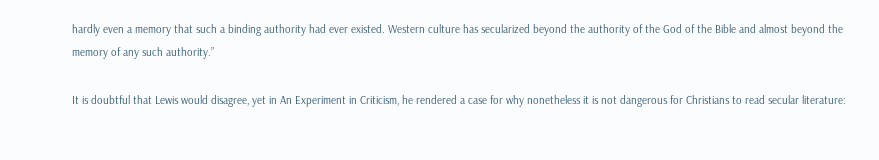hardly even a memory that such a binding authority had ever existed. Western culture has secularized beyond the authority of the God of the Bible and almost beyond the memory of any such authority.”

It is doubtful that Lewis would disagree, yet in An Experiment in Criticism, he rendered a case for why nonetheless it is not dangerous for Christians to read secular literature: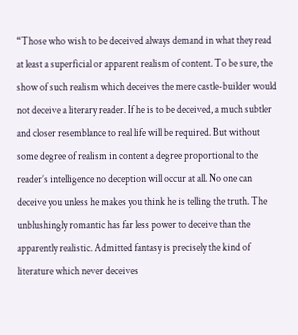“Those who wish to be deceived always demand in what they read at least a superficial or apparent realism of content. To be sure, the show of such realism which deceives the mere castle-builder would not deceive a literary reader. If he is to be deceived, a much subtler and closer resemblance to real life will be required. But without some degree of realism in content a degree proportional to the reader’s intelligence no deception will occur at all. No one can deceive you unless he makes you think he is telling the truth. The unblushingly romantic has far less power to deceive than the apparently realistic. Admitted fantasy is precisely the kind of literature which never deceives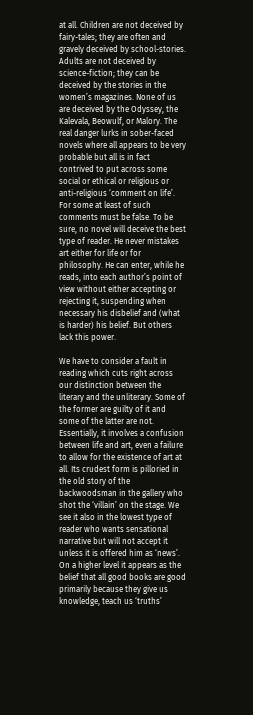at all. Children are not deceived by fairy-tales; they are often and gravely deceived by school-stories. Adults are not deceived by science-fiction; they can be deceived by the stories in the women’s magazines. None of us are deceived by the Odyssey, the Kalevala, Beowulf, or Malory. The real danger lurks in sober-faced novels where all appears to be very probable but all is in fact contrived to put across some social or ethical or religious or anti-religious ‘comment on life’. For some at least of such comments must be false. To be sure, no novel will deceive the best type of reader. He never mistakes art either for life or for philosophy. He can enter, while he reads, into each author’s point of view without either accepting or rejecting it, suspending when necessary his disbelief and (what is harder) his belief. But others lack this power.

We have to consider a fault in reading which cuts right across our distinction between the literary and the unliterary. Some of the former are guilty of it and some of the latter are not.
Essentially, it involves a confusion between life and art, even a failure to allow for the existence of art at all. Its crudest form is pilloried in the old story of the backwoodsman in the gallery who shot the ‘villain’ on the stage. We see it also in the lowest type of reader who wants sensational narrative but will not accept it unless it is offered him as ‘news’. On a higher level it appears as the belief that all good books are good primarily because they give us knowledge, teach us ‘truths’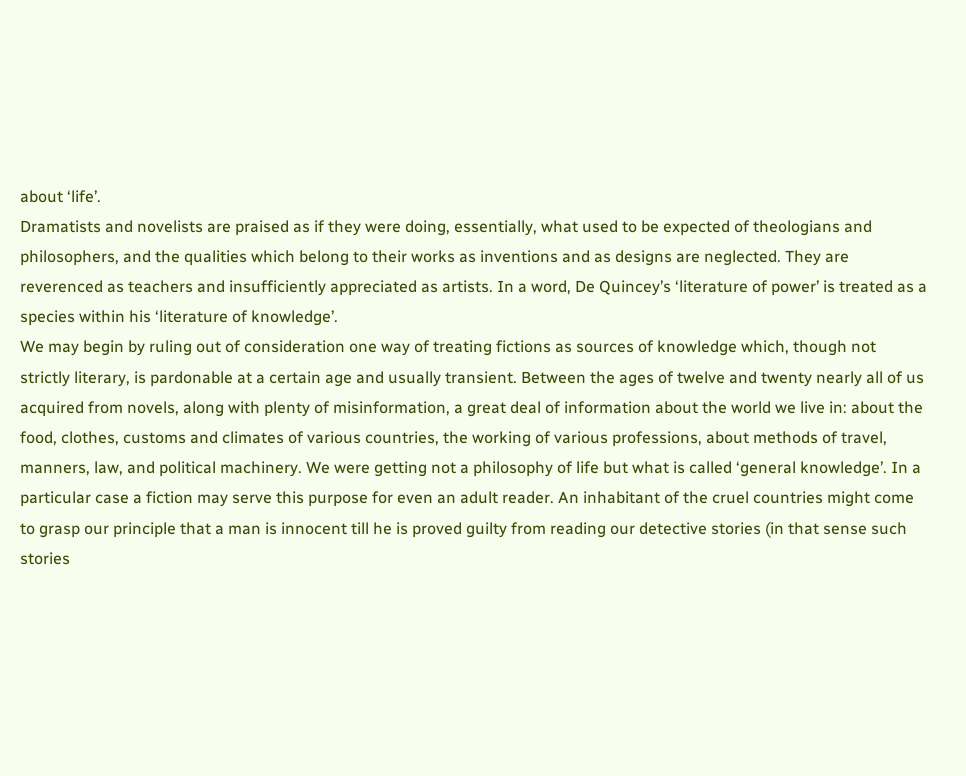about ‘life’.
Dramatists and novelists are praised as if they were doing, essentially, what used to be expected of theologians and philosophers, and the qualities which belong to their works as inventions and as designs are neglected. They are reverenced as teachers and insufficiently appreciated as artists. In a word, De Quincey’s ‘literature of power’ is treated as a species within his ‘literature of knowledge’.
We may begin by ruling out of consideration one way of treating fictions as sources of knowledge which, though not strictly literary, is pardonable at a certain age and usually transient. Between the ages of twelve and twenty nearly all of us acquired from novels, along with plenty of misinformation, a great deal of information about the world we live in: about the food, clothes, customs and climates of various countries, the working of various professions, about methods of travel, manners, law, and political machinery. We were getting not a philosophy of life but what is called ‘general knowledge’. In a particular case a fiction may serve this purpose for even an adult reader. An inhabitant of the cruel countries might come to grasp our principle that a man is innocent till he is proved guilty from reading our detective stories (in that sense such stories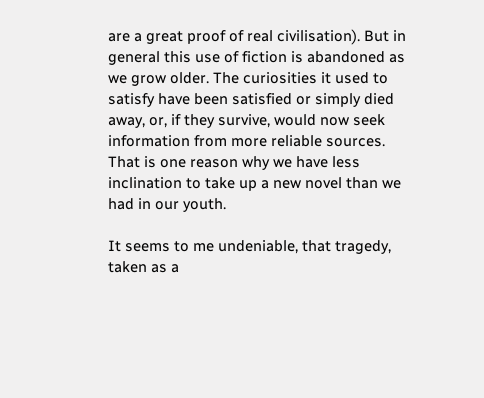are a great proof of real civilisation). But in general this use of fiction is abandoned as we grow older. The curiosities it used to satisfy have been satisfied or simply died away, or, if they survive, would now seek information from more reliable sources. That is one reason why we have less inclination to take up a new novel than we had in our youth.

It seems to me undeniable, that tragedy, taken as a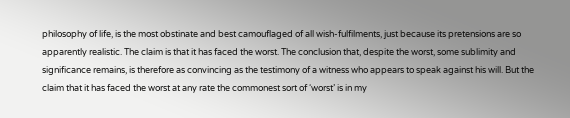philosophy of life, is the most obstinate and best camouflaged of all wish-fulfilments, just because its pretensions are so apparently realistic. The claim is that it has faced the worst. The conclusion that, despite the worst, some sublimity and significance remains, is therefore as convincing as the testimony of a witness who appears to speak against his will. But the claim that it has faced the worst at any rate the commonest sort of ‘worst’ is in my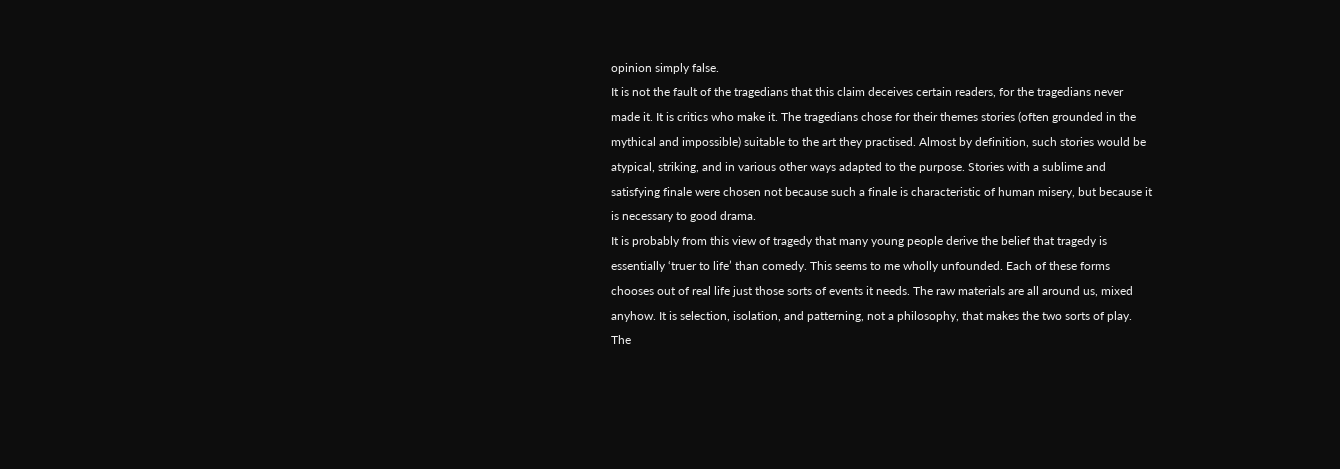opinion simply false.
It is not the fault of the tragedians that this claim deceives certain readers, for the tragedians never made it. It is critics who make it. The tragedians chose for their themes stories (often grounded in the mythical and impossible) suitable to the art they practised. Almost by definition, such stories would be atypical, striking, and in various other ways adapted to the purpose. Stories with a sublime and satisfying finale were chosen not because such a finale is characteristic of human misery, but because it is necessary to good drama.
It is probably from this view of tragedy that many young people derive the belief that tragedy is essentially ‘truer to life’ than comedy. This seems to me wholly unfounded. Each of these forms chooses out of real life just those sorts of events it needs. The raw materials are all around us, mixed anyhow. It is selection, isolation, and patterning, not a philosophy, that makes the two sorts of play. The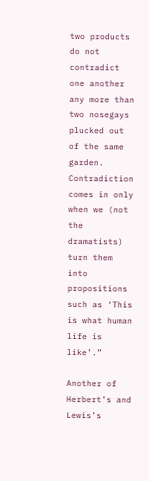two products do not contradict one another any more than two nosegays plucked out of the same garden. Contradiction comes in only when we (not the dramatists) turn them into propositions such as ‘This is what human life is like’.”

Another of Herbert’s and Lewis’s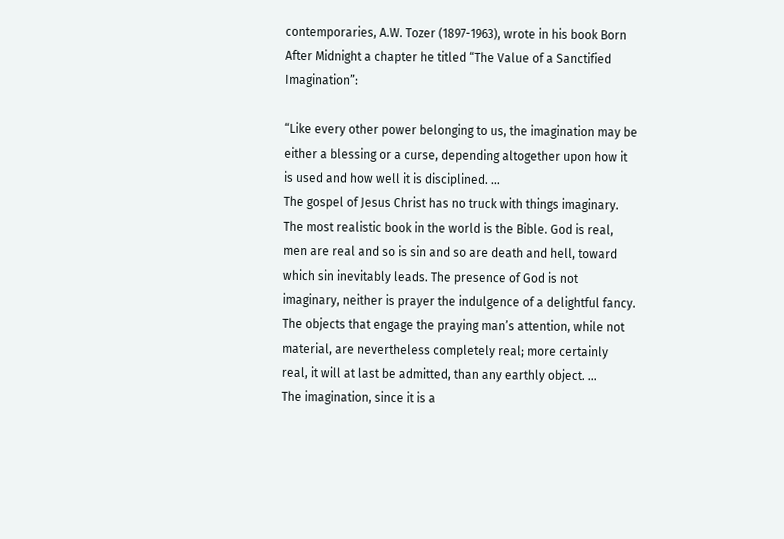contemporaries, A.W. Tozer (1897-1963), wrote in his book Born After Midnight a chapter he titled “The Value of a Sanctified Imagination”:

“Like every other power belonging to us, the imagination may be either a blessing or a curse, depending altogether upon how it is used and how well it is disciplined. …
The gospel of Jesus Christ has no truck with things imaginary. The most realistic book in the world is the Bible. God is real, men are real and so is sin and so are death and hell, toward which sin inevitably leads. The presence of God is not imaginary, neither is prayer the indulgence of a delightful fancy. The objects that engage the praying man’s attention, while not material, are nevertheless completely real; more certainly real, it will at last be admitted, than any earthly object. …
The imagination, since it is a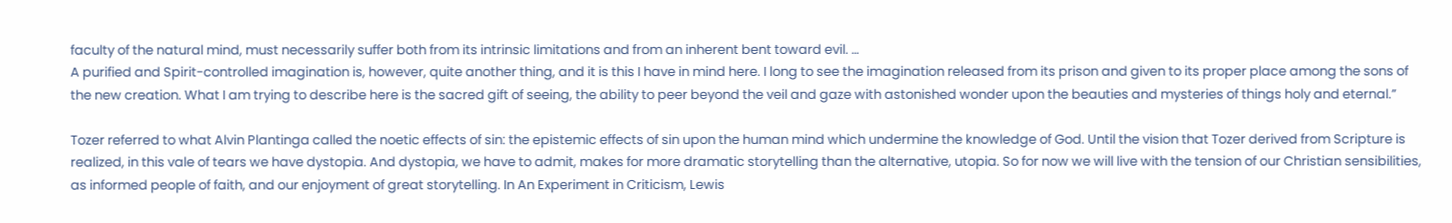faculty of the natural mind, must necessarily suffer both from its intrinsic limitations and from an inherent bent toward evil. …
A purified and Spirit-controlled imagination is, however, quite another thing, and it is this I have in mind here. I long to see the imagination released from its prison and given to its proper place among the sons of the new creation. What I am trying to describe here is the sacred gift of seeing, the ability to peer beyond the veil and gaze with astonished wonder upon the beauties and mysteries of things holy and eternal.”

Tozer referred to what Alvin Plantinga called the noetic effects of sin: the epistemic effects of sin upon the human mind which undermine the knowledge of God. Until the vision that Tozer derived from Scripture is realized, in this vale of tears we have dystopia. And dystopia, we have to admit, makes for more dramatic storytelling than the alternative, utopia. So for now we will live with the tension of our Christian sensibilities, as informed people of faith, and our enjoyment of great storytelling. In An Experiment in Criticism, Lewis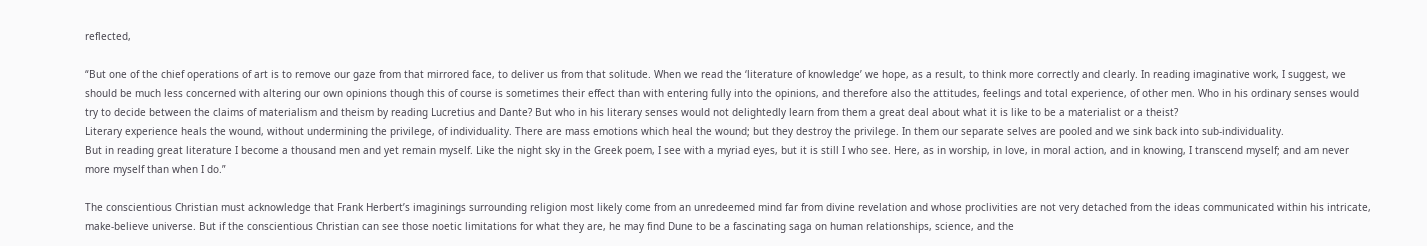reflected,

“But one of the chief operations of art is to remove our gaze from that mirrored face, to deliver us from that solitude. When we read the ‘literature of knowledge’ we hope, as a result, to think more correctly and clearly. In reading imaginative work, I suggest, we should be much less concerned with altering our own opinions though this of course is sometimes their effect than with entering fully into the opinions, and therefore also the attitudes, feelings and total experience, of other men. Who in his ordinary senses would try to decide between the claims of materialism and theism by reading Lucretius and Dante? But who in his literary senses would not delightedly learn from them a great deal about what it is like to be a materialist or a theist?
Literary experience heals the wound, without undermining the privilege, of individuality. There are mass emotions which heal the wound; but they destroy the privilege. In them our separate selves are pooled and we sink back into sub-individuality.
But in reading great literature I become a thousand men and yet remain myself. Like the night sky in the Greek poem, I see with a myriad eyes, but it is still I who see. Here, as in worship, in love, in moral action, and in knowing, I transcend myself; and am never more myself than when I do.”

The conscientious Christian must acknowledge that Frank Herbert’s imaginings surrounding religion most likely come from an unredeemed mind far from divine revelation and whose proclivities are not very detached from the ideas communicated within his intricate, make-believe universe. But if the conscientious Christian can see those noetic limitations for what they are, he may find Dune to be a fascinating saga on human relationships, science, and the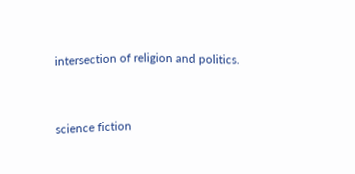intersection of religion and politics.


science fiction